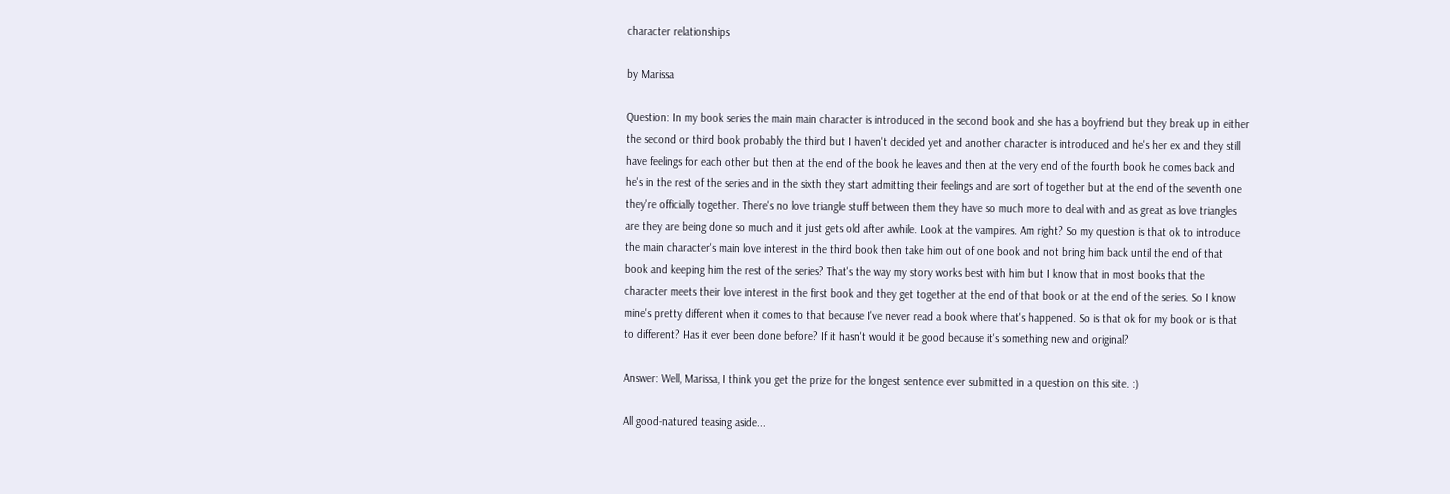character relationships

by Marissa

Question: In my book series the main main character is introduced in the second book and she has a boyfriend but they break up in either the second or third book probably the third but I haven't decided yet and another character is introduced and he's her ex and they still have feelings for each other but then at the end of the book he leaves and then at the very end of the fourth book he comes back and he's in the rest of the series and in the sixth they start admitting their feelings and are sort of together but at the end of the seventh one they're officially together. There's no love triangle stuff between them they have so much more to deal with and as great as love triangles are they are being done so much and it just gets old after awhile. Look at the vampires. Am right? So my question is that ok to introduce the main character's main love interest in the third book then take him out of one book and not bring him back until the end of that book and keeping him the rest of the series? That's the way my story works best with him but I know that in most books that the character meets their love interest in the first book and they get together at the end of that book or at the end of the series. So I know mine's pretty different when it comes to that because I've never read a book where that's happened. So is that ok for my book or is that to different? Has it ever been done before? If it hasn't would it be good because it's something new and original?

Answer: Well, Marissa, I think you get the prize for the longest sentence ever submitted in a question on this site. :)

All good-natured teasing aside...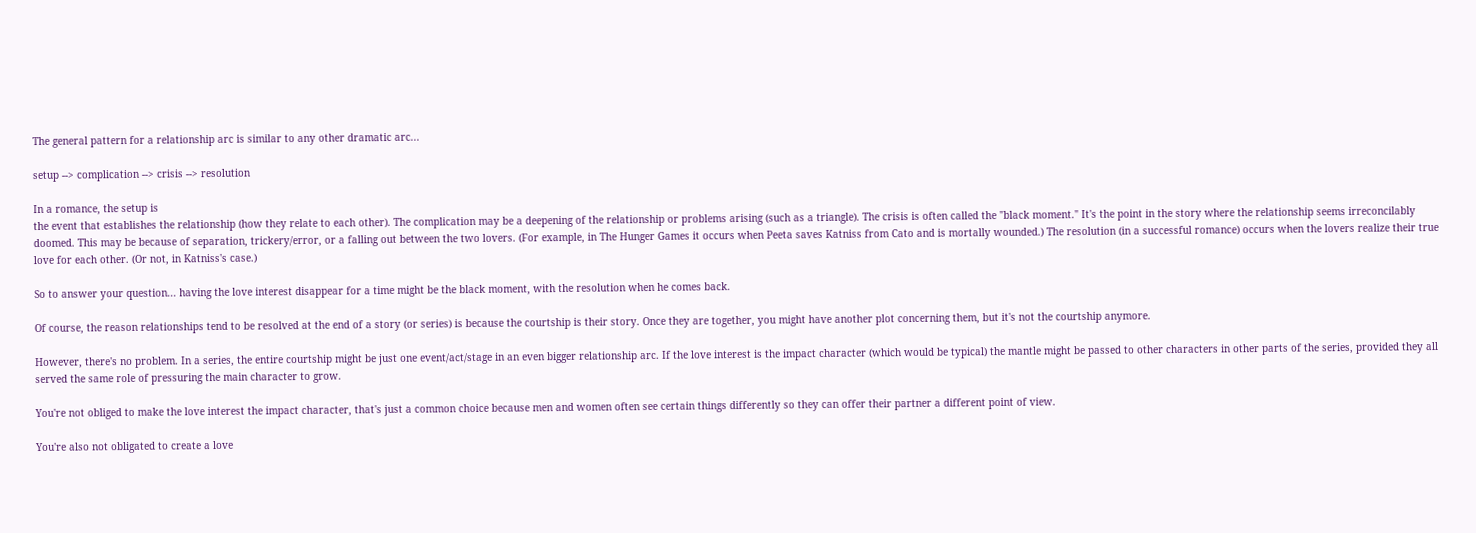The general pattern for a relationship arc is similar to any other dramatic arc...

setup --> complication --> crisis --> resolution

In a romance, the setup is
the event that establishes the relationship (how they relate to each other). The complication may be a deepening of the relationship or problems arising (such as a triangle). The crisis is often called the "black moment." It's the point in the story where the relationship seems irreconcilably doomed. This may be because of separation, trickery/error, or a falling out between the two lovers. (For example, in The Hunger Games it occurs when Peeta saves Katniss from Cato and is mortally wounded.) The resolution (in a successful romance) occurs when the lovers realize their true love for each other. (Or not, in Katniss's case.)

So to answer your question... having the love interest disappear for a time might be the black moment, with the resolution when he comes back.

Of course, the reason relationships tend to be resolved at the end of a story (or series) is because the courtship is their story. Once they are together, you might have another plot concerning them, but it's not the courtship anymore.

However, there's no problem. In a series, the entire courtship might be just one event/act/stage in an even bigger relationship arc. If the love interest is the impact character (which would be typical) the mantle might be passed to other characters in other parts of the series, provided they all served the same role of pressuring the main character to grow.

You're not obliged to make the love interest the impact character, that's just a common choice because men and women often see certain things differently so they can offer their partner a different point of view.

You're also not obligated to create a love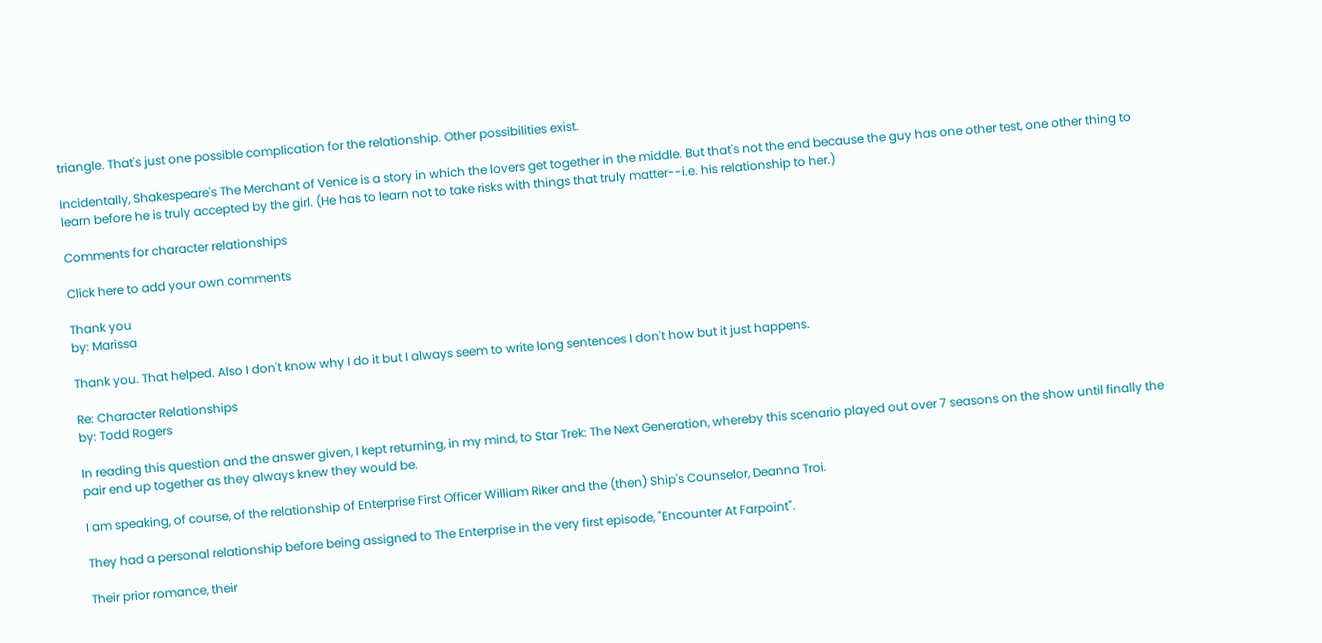triangle. That's just one possible complication for the relationship. Other possibilities exist.

Incidentally, Shakespeare's The Merchant of Venice is a story in which the lovers get together in the middle. But that's not the end because the guy has one other test, one other thing to learn before he is truly accepted by the girl. (He has to learn not to take risks with things that truly matter--i.e. his relationship to her.)

Comments for character relationships

Click here to add your own comments

Thank you
by: Marissa

Thank you. That helped. Also I don't know why I do it but I always seem to write long sentences I don't how but it just happens.

Re: Character Relationships
by: Todd Rogers

In reading this question and the answer given, I kept returning, in my mind, to Star Trek: The Next Generation, whereby this scenario played out over 7 seasons on the show until finally the pair end up together as they always knew they would be.

I am speaking, of course, of the relationship of Enterprise First Officer William Riker and the (then) Ship's Counselor, Deanna Troi.

They had a personal relationship before being assigned to The Enterprise in the very first episode, "Encounter At Farpoint".

Their prior romance, their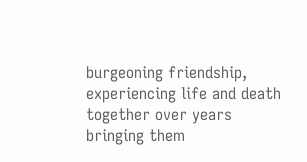burgeoning friendship, experiencing life and death together over years bringing them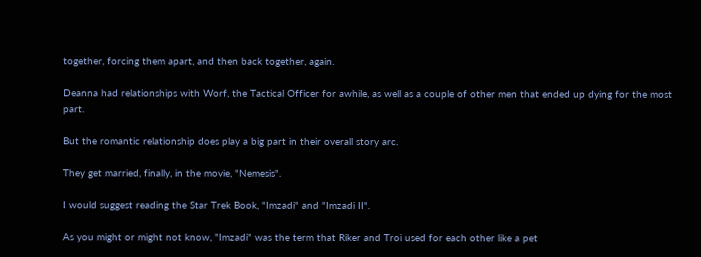together, forcing them apart, and then back together, again.

Deanna had relationships with Worf, the Tactical Officer for awhile, as well as a couple of other men that ended up dying for the most part.

But the romantic relationship does play a big part in their overall story arc.

They get married, finally, in the movie, "Nemesis".

I would suggest reading the Star Trek Book, "Imzadi" and "Imzadi II".

As you might or might not know, "Imzadi" was the term that Riker and Troi used for each other like a pet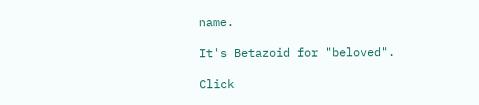name.

It's Betazoid for "beloved".

Click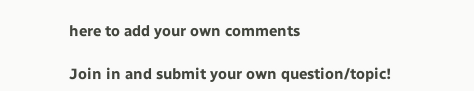here to add your own comments

Join in and submit your own question/topic!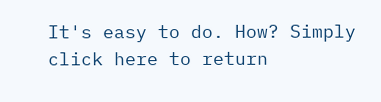It's easy to do. How? Simply click here to return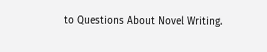to Questions About Novel Writing.